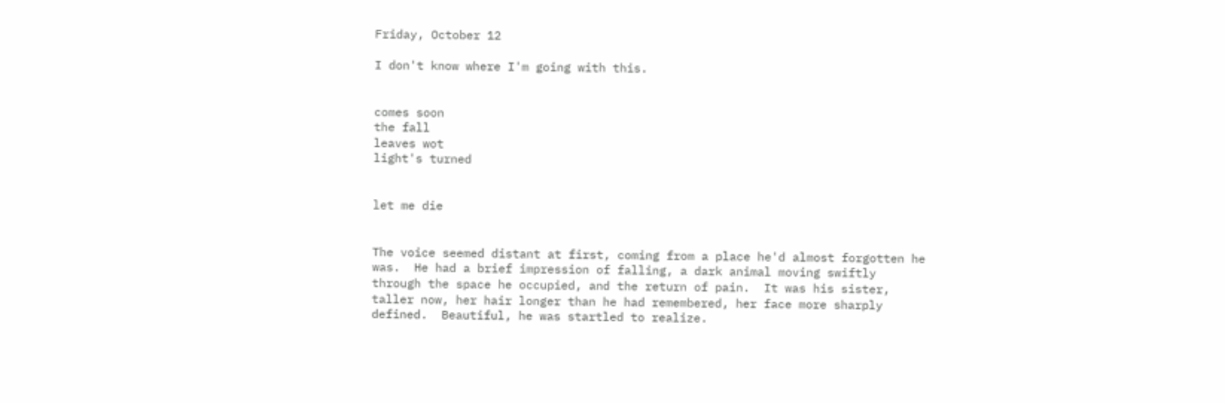Friday, October 12

I don't know where I'm going with this.


comes soon
the fall
leaves wot
light's turned


let me die


The voice seemed distant at first, coming from a place he'd almost forgotten he
was.  He had a brief impression of falling, a dark animal moving swiftly
through the space he occupied, and the return of pain.  It was his sister,
taller now, her hair longer than he had remembered, her face more sharply
defined.  Beautiful, he was startled to realize.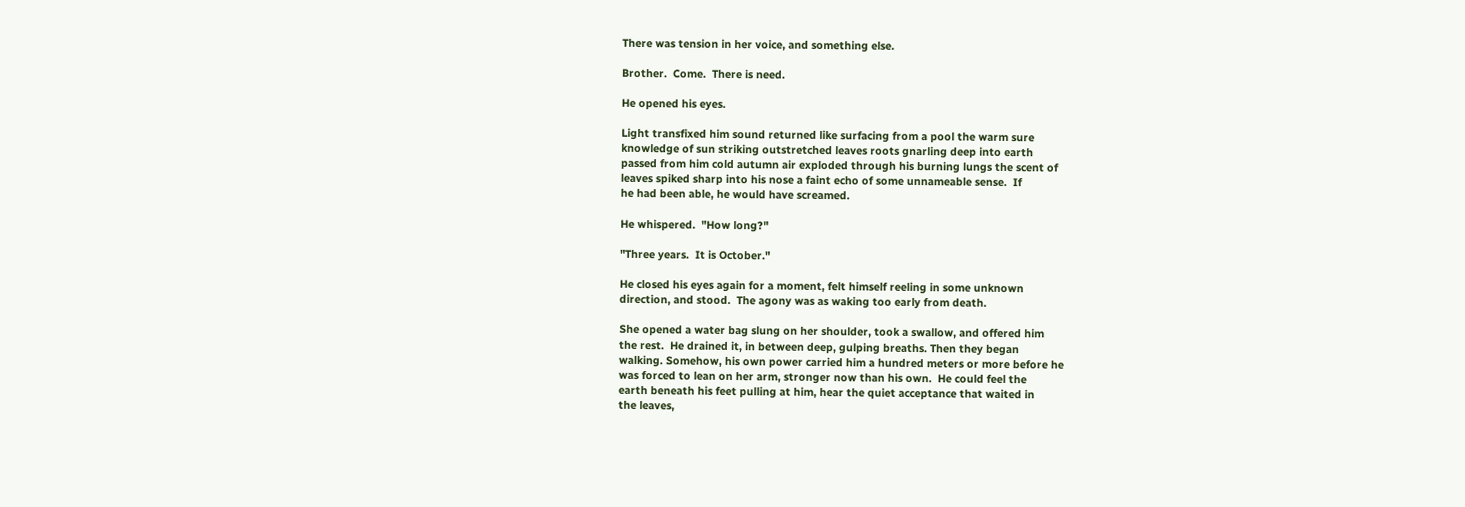There was tension in her voice, and something else.

Brother.  Come.  There is need.

He opened his eyes.

Light transfixed him sound returned like surfacing from a pool the warm sure
knowledge of sun striking outstretched leaves roots gnarling deep into earth
passed from him cold autumn air exploded through his burning lungs the scent of
leaves spiked sharp into his nose a faint echo of some unnameable sense.  If
he had been able, he would have screamed.

He whispered.  "How long?"

"Three years.  It is October."

He closed his eyes again for a moment, felt himself reeling in some unknown
direction, and stood.  The agony was as waking too early from death.

She opened a water bag slung on her shoulder, took a swallow, and offered him
the rest.  He drained it, in between deep, gulping breaths. Then they began
walking. Somehow, his own power carried him a hundred meters or more before he
was forced to lean on her arm, stronger now than his own.  He could feel the
earth beneath his feet pulling at him, hear the quiet acceptance that waited in
the leaves,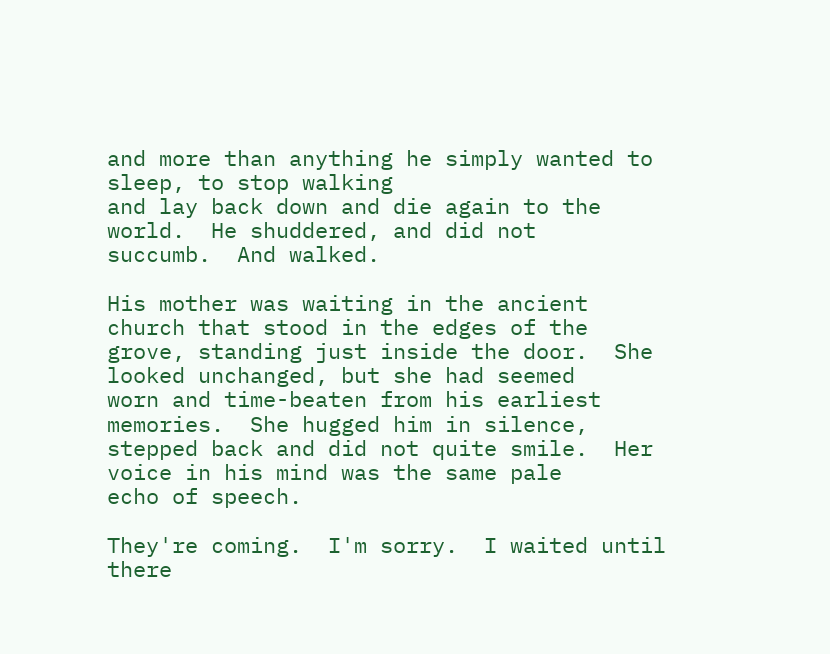and more than anything he simply wanted to sleep, to stop walking
and lay back down and die again to the world.  He shuddered, and did not
succumb.  And walked.

His mother was waiting in the ancient church that stood in the edges of the
grove, standing just inside the door.  She looked unchanged, but she had seemed
worn and time-beaten from his earliest memories.  She hugged him in silence,
stepped back and did not quite smile.  Her voice in his mind was the same pale
echo of speech.

They're coming.  I'm sorry.  I waited until there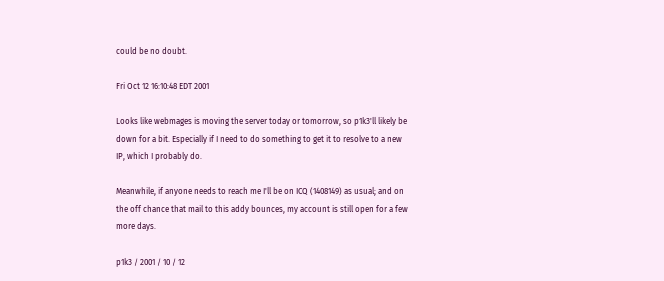could be no doubt.

Fri Oct 12 16:10:48 EDT 2001

Looks like webmages is moving the server today or tomorrow, so p1k3'll likely be down for a bit. Especially if I need to do something to get it to resolve to a new IP, which I probably do.

Meanwhile, if anyone needs to reach me I'll be on ICQ (1408149) as usual; and on the off chance that mail to this addy bounces, my account is still open for a few more days.

p1k3 / 2001 / 10 / 12